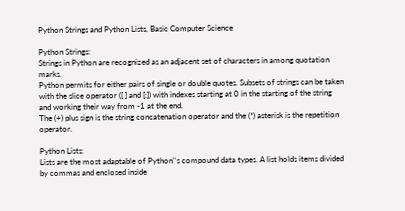Python Strings and Python Lists, Basic Computer Science

Python Strings:
Strings in Python are recognized as an adjacent set of characters in among quotation marks.
Python permits for either pairs of single or double quotes. Subsets of strings can be taken with the slice operator ([ ] and [:]) with indexes starting at 0 in the starting of the string and working their way from -1 at the end.
The (+) plus sign is the string concatenation operator and the (*) asterisk is the repetition operator.

Python Lists:
Lists are the most adaptable of Python''s compound data types. A list holds items divided by commas and enclosed inside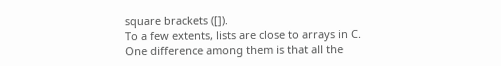square brackets ([]).
To a few extents, lists are close to arrays in C. One difference among them is that all the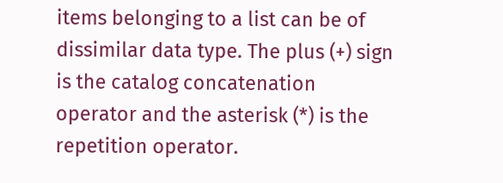items belonging to a list can be of dissimilar data type. The plus (+) sign is the catalog concatenation operator and the asterisk (*) is the repetition operator.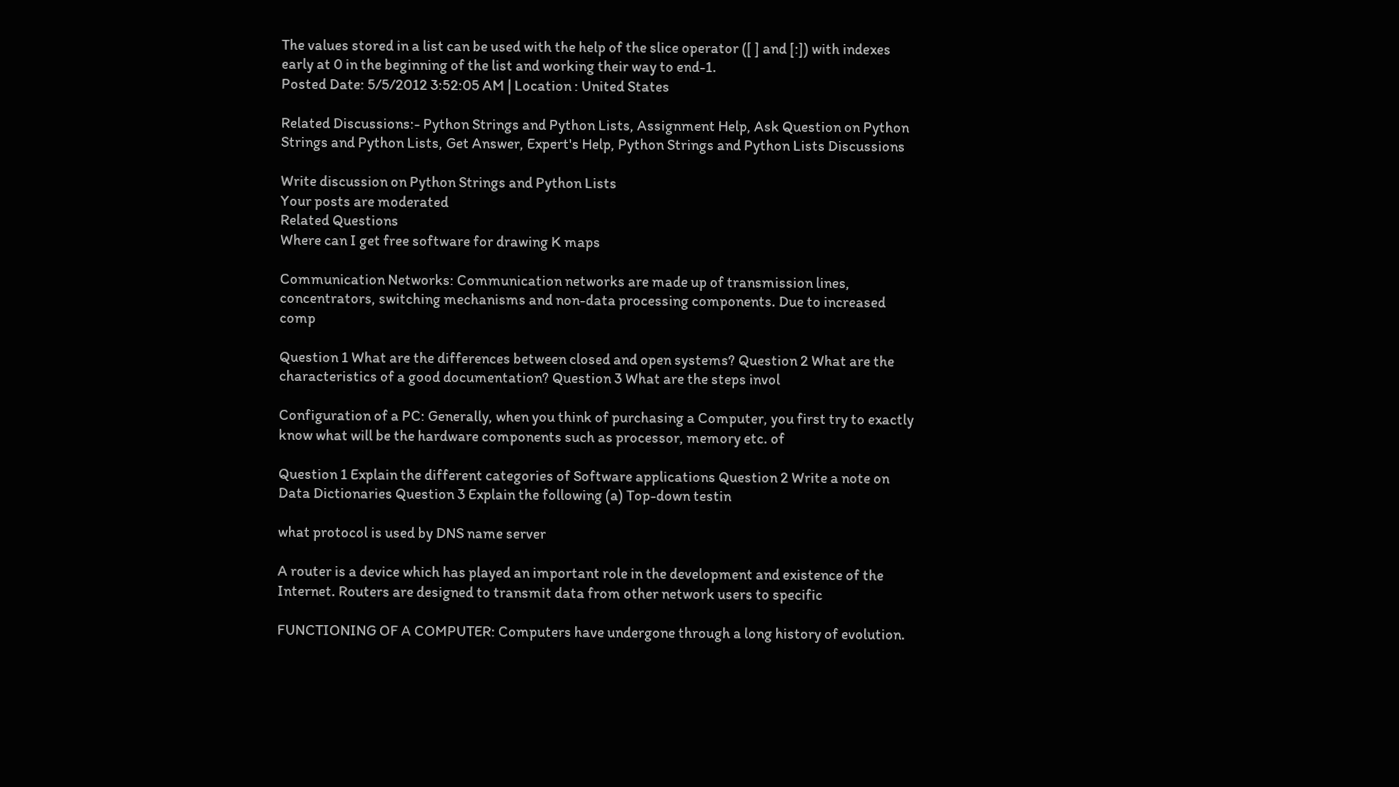The values stored in a list can be used with the help of the slice operator ([ ] and [:]) with indexes early at 0 in the beginning of the list and working their way to end-1.
Posted Date: 5/5/2012 3:52:05 AM | Location : United States

Related Discussions:- Python Strings and Python Lists, Assignment Help, Ask Question on Python Strings and Python Lists, Get Answer, Expert's Help, Python Strings and Python Lists Discussions

Write discussion on Python Strings and Python Lists
Your posts are moderated
Related Questions
Where can I get free software for drawing K maps

Communication Networks: Communication networks are made up of transmission lines, concentrators, switching mechanisms and non-data processing components. Due to increased comp

Question 1 What are the differences between closed and open systems? Question 2 What are the characteristics of a good documentation? Question 3 What are the steps invol

Configuration of a PC: Generally, when you think of purchasing a Computer, you first try to exactly know what will be the hardware components such as processor, memory etc. of

Question 1 Explain the different categories of Software applications Question 2 Write a note on Data Dictionaries Question 3 Explain the following (a) Top-down testin

what protocol is used by DNS name server

A router is a device which has played an important role in the development and existence of the Internet. Routers are designed to transmit data from other network users to specific

FUNCTIONING OF A COMPUTER: Computers have undergone through a long history of evolution.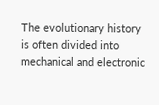The evolutionary history is often divided into mechanical and electronic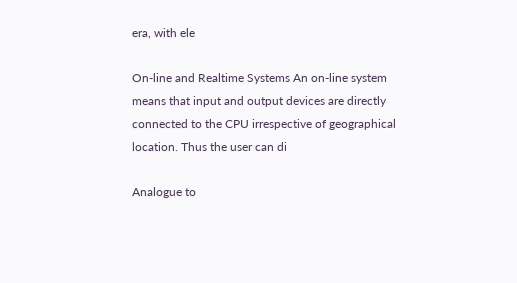era, with ele

On-line and Realtime Systems An on-line system means that input and output devices are directly connected to the CPU irrespective of geographical location. Thus the user can di

Analogue to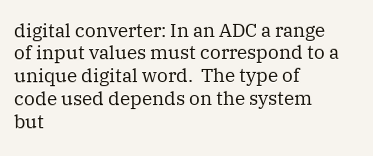digital converter: In an ADC a range of input values must correspond to a unique digital word.  The type of code used depends on the system but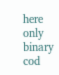here only binary cod